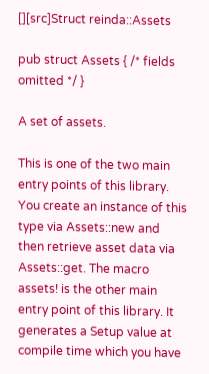[][src]Struct reinda::Assets

pub struct Assets { /* fields omitted */ }

A set of assets.

This is one of the two main entry points of this library. You create an instance of this type via Assets::new and then retrieve asset data via Assets::get. The macro assets! is the other main entry point of this library. It generates a Setup value at compile time which you have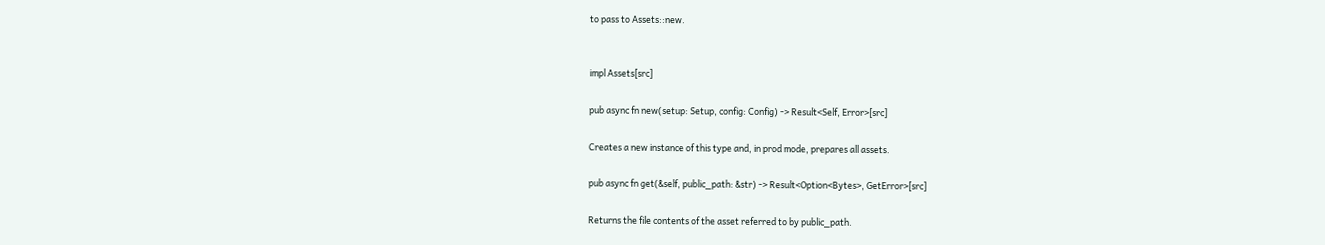to pass to Assets::new.


impl Assets[src]

pub async fn new(setup: Setup, config: Config) -> Result<Self, Error>[src]

Creates a new instance of this type and, in prod mode, prepares all assets.

pub async fn get(&self, public_path: &str) -> Result<Option<Bytes>, GetError>[src]

Returns the file contents of the asset referred to by public_path.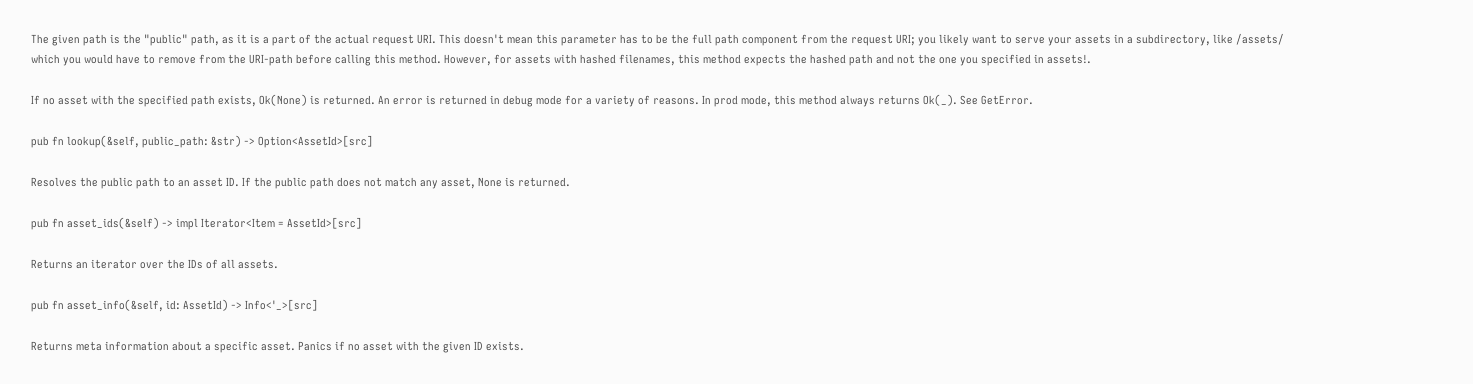The given path is the "public" path, as it is a part of the actual request URI. This doesn't mean this parameter has to be the full path component from the request URI; you likely want to serve your assets in a subdirectory, like /assets/ which you would have to remove from the URI-path before calling this method. However, for assets with hashed filenames, this method expects the hashed path and not the one you specified in assets!.

If no asset with the specified path exists, Ok(None) is returned. An error is returned in debug mode for a variety of reasons. In prod mode, this method always returns Ok(_). See GetError.

pub fn lookup(&self, public_path: &str) -> Option<AssetId>[src]

Resolves the public path to an asset ID. If the public path does not match any asset, None is returned.

pub fn asset_ids(&self) -> impl Iterator<Item = AssetId>[src]

Returns an iterator over the IDs of all assets.

pub fn asset_info(&self, id: AssetId) -> Info<'_>[src]

Returns meta information about a specific asset. Panics if no asset with the given ID exists.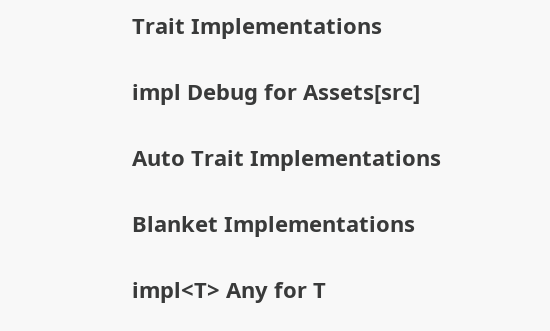Trait Implementations

impl Debug for Assets[src]

Auto Trait Implementations

Blanket Implementations

impl<T> Any for T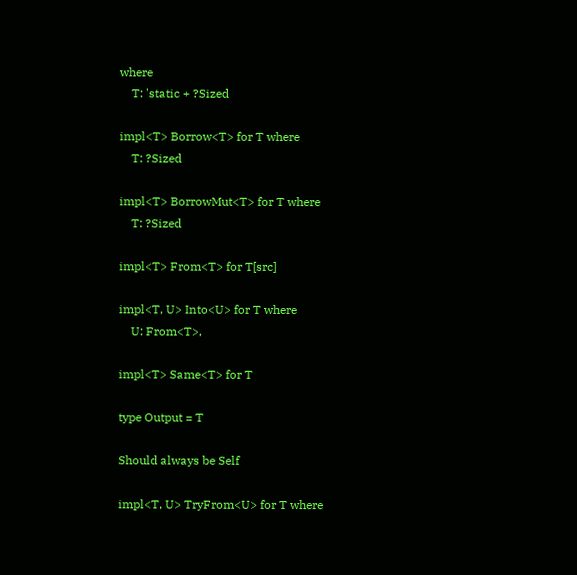where
    T: 'static + ?Sized

impl<T> Borrow<T> for T where
    T: ?Sized

impl<T> BorrowMut<T> for T where
    T: ?Sized

impl<T> From<T> for T[src]

impl<T, U> Into<U> for T where
    U: From<T>,

impl<T> Same<T> for T

type Output = T

Should always be Self

impl<T, U> TryFrom<U> for T where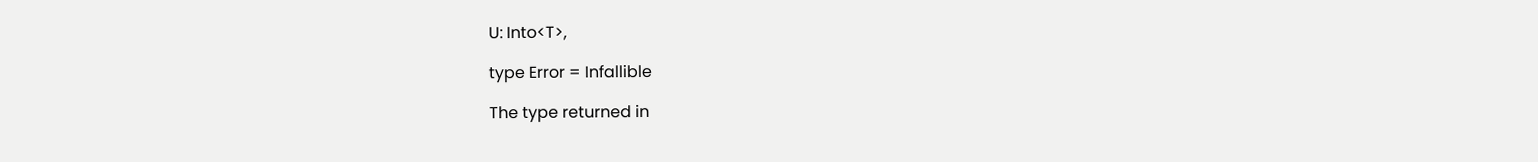U: Into<T>,

type Error = Infallible

The type returned in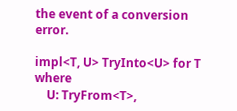the event of a conversion error.

impl<T, U> TryInto<U> for T where
    U: TryFrom<T>,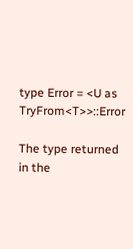type Error = <U as TryFrom<T>>::Error

The type returned in the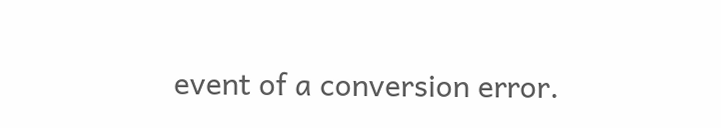event of a conversion error.